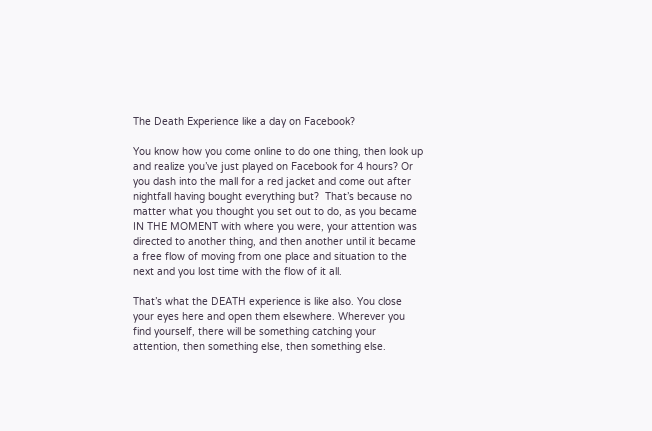The Death Experience like a day on Facebook?

You know how you come online to do one thing, then look up and realize you’ve just played on Facebook for 4 hours? Or you dash into the mall for a red jacket and come out after nightfall having bought everything but?  That’s because no matter what you thought you set out to do, as you became IN THE MOMENT with where you were, your attention was directed to another thing, and then another until it became a free flow of moving from one place and situation to the next and you lost time with the flow of it all.

That’s what the DEATH experience is like also. You close your eyes here and open them elsewhere. Wherever you find yourself, there will be something catching your attention, then something else, then something else.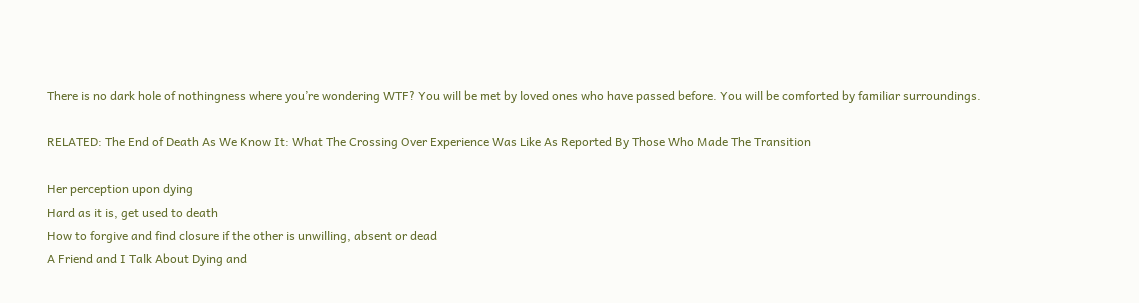There is no dark hole of nothingness where you’re wondering WTF? You will be met by loved ones who have passed before. You will be comforted by familiar surroundings.

RELATED: The End of Death As We Know It: What The Crossing Over Experience Was Like As Reported By Those Who Made The Transition

Her perception upon dying
Hard as it is, get used to death
How to forgive and find closure if the other is unwilling, absent or dead
A Friend and I Talk About Dying and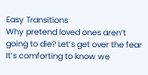Easy Transitions
Why pretend loved ones aren’t going to die? Let’s get over the fear
It’s comforting to know we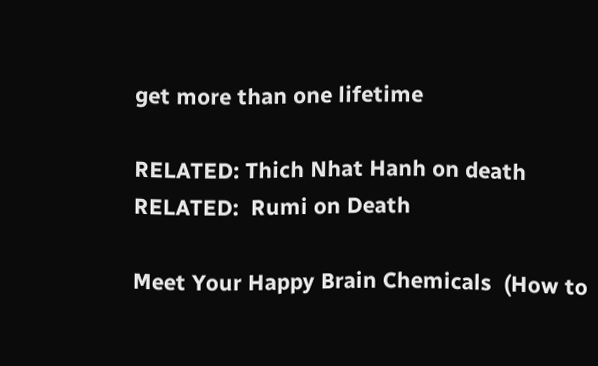get more than one lifetime

RELATED: Thich Nhat Hanh on death
RELATED:  Rumi on Death

Meet Your Happy Brain Chemicals  (How to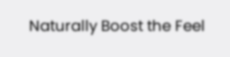Naturally Boost the Feel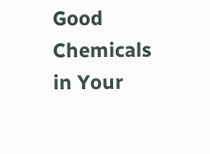Good Chemicals in Your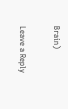Brain)

Leave a Reply